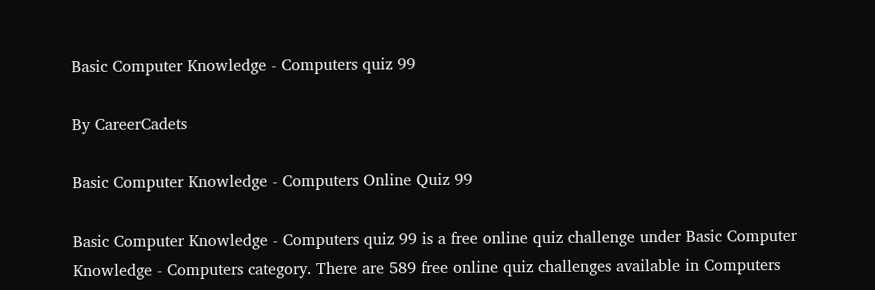Basic Computer Knowledge - Computers quiz 99

By CareerCadets

Basic Computer Knowledge - Computers Online Quiz 99

Basic Computer Knowledge - Computers quiz 99 is a free online quiz challenge under Basic Computer Knowledge - Computers category. There are 589 free online quiz challenges available in Computers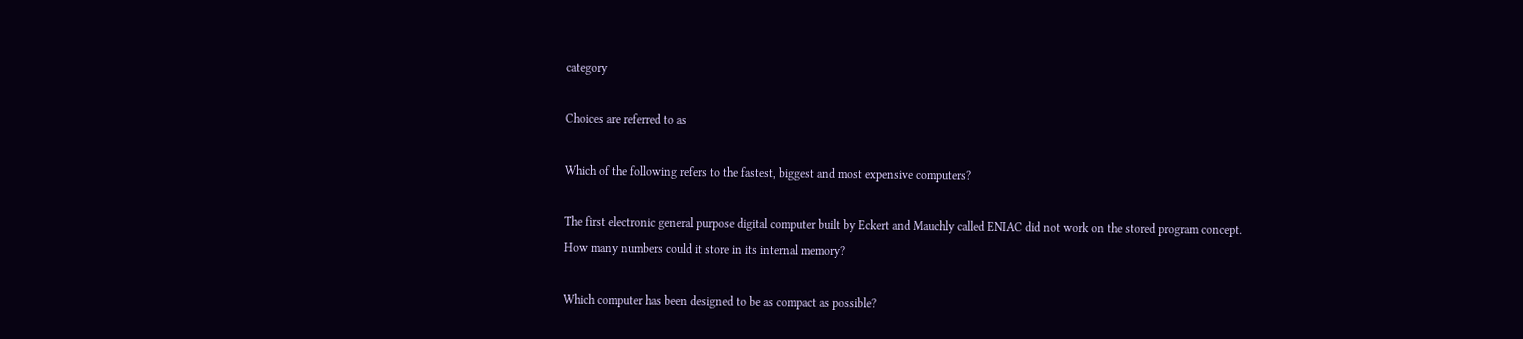category

Choices are referred to as

Which of the following refers to the fastest, biggest and most expensive computers?

The first electronic general purpose digital computer built by Eckert and Mauchly called ENIAC did not work on the stored program concept. How many numbers could it store in its internal memory?

Which computer has been designed to be as compact as possible?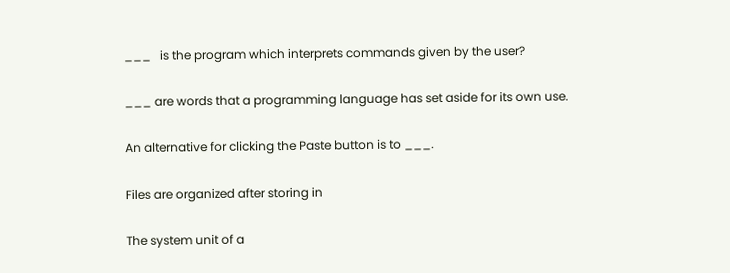___   is the program which interprets commands given by the user?

___ are words that a programming language has set aside for its own use.

An alternative for clicking the Paste button is to ___.

Files are organized after storing in

The system unit of a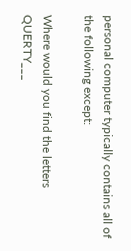personal computer typically contains all of the following except:

Where would you find the letters QUERTY___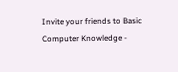Invite your friends to Basic Computer Knowledge -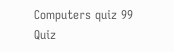Computers quiz 99 Quiz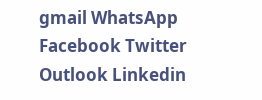gmail WhatsApp Facebook Twitter Outlook Linkedin